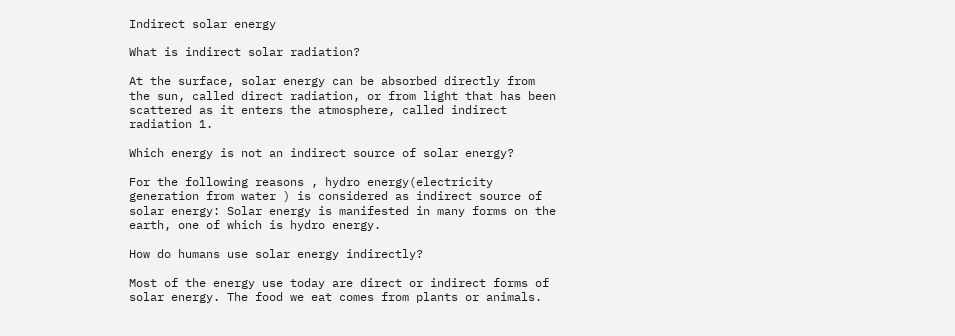Indirect solar energy

What is indirect solar radiation?

At the surface, solar energy can be absorbed directly from the sun, called direct radiation, or from light that has been scattered as it enters the atmosphere, called indirect radiation 1.

Which energy is not an indirect source of solar energy?

For the following reasons , hydro energy(electricity generation from water ) is considered as indirect source of solar energy: Solar energy is manifested in many forms on the earth, one of which is hydro energy.

How do humans use solar energy indirectly?

Most of the energy use today are direct or indirect forms of solar energy. The food we eat comes from plants or animals.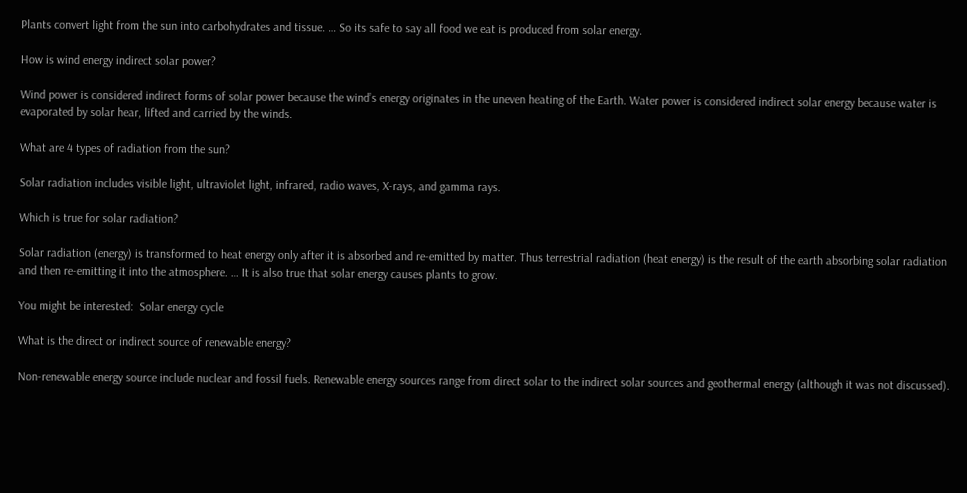Plants convert light from the sun into carbohydrates and tissue. … So its safe to say all food we eat is produced from solar energy.

How is wind energy indirect solar power?

Wind power is considered indirect forms of solar power because the wind’s energy originates in the uneven heating of the Earth. Water power is considered indirect solar energy because water is evaporated by solar hear, lifted and carried by the winds.

What are 4 types of radiation from the sun?

Solar radiation includes visible light, ultraviolet light, infrared, radio waves, X-rays, and gamma rays.

Which is true for solar radiation?

Solar radiation (energy) is transformed to heat energy only after it is absorbed and re-emitted by matter. Thus terrestrial radiation (heat energy) is the result of the earth absorbing solar radiation and then re-emitting it into the atmosphere. … It is also true that solar energy causes plants to grow.

You might be interested:  Solar energy cycle

What is the direct or indirect source of renewable energy?

Non-renewable energy source include nuclear and fossil fuels. Renewable energy sources range from direct solar to the indirect solar sources and geothermal energy (although it was not discussed).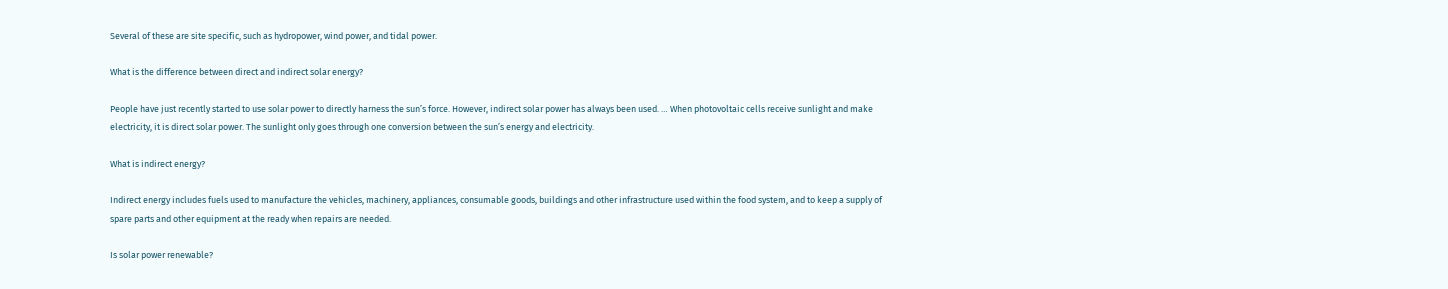Several of these are site specific, such as hydropower, wind power, and tidal power.

What is the difference between direct and indirect solar energy?

People have just recently started to use solar power to directly harness the sun’s force. However, indirect solar power has always been used. … When photovoltaic cells receive sunlight and make electricity, it is direct solar power. The sunlight only goes through one conversion between the sun’s energy and electricity.

What is indirect energy?

Indirect energy includes fuels used to manufacture the vehicles, machinery, appliances, consumable goods, buildings and other infrastructure used within the food system, and to keep a supply of spare parts and other equipment at the ready when repairs are needed.

Is solar power renewable?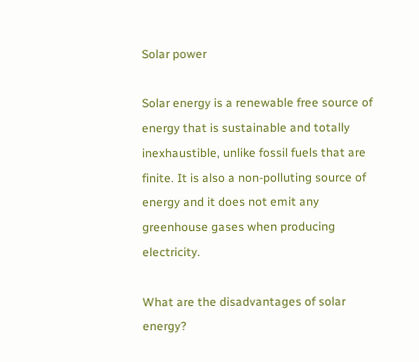Solar power

Solar energy is a renewable free source of energy that is sustainable and totally inexhaustible, unlike fossil fuels that are finite. It is also a non-polluting source of energy and it does not emit any greenhouse gases when producing electricity.

What are the disadvantages of solar energy?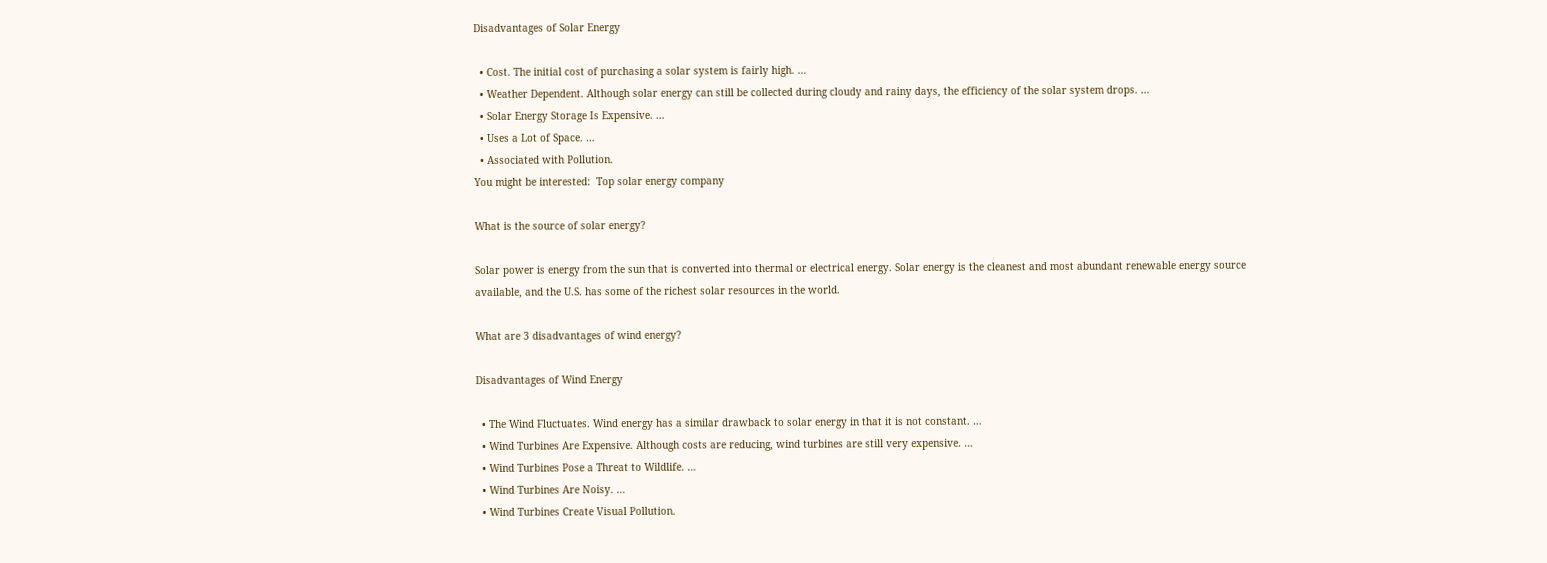Disadvantages of Solar Energy

  • Cost. The initial cost of purchasing a solar system is fairly high. …
  • Weather Dependent. Although solar energy can still be collected during cloudy and rainy days, the efficiency of the solar system drops. …
  • Solar Energy Storage Is Expensive. …
  • Uses a Lot of Space. …
  • Associated with Pollution.
You might be interested:  Top solar energy company

What is the source of solar energy?

Solar power is energy from the sun that is converted into thermal or electrical energy. Solar energy is the cleanest and most abundant renewable energy source available, and the U.S. has some of the richest solar resources in the world.

What are 3 disadvantages of wind energy?

Disadvantages of Wind Energy

  • The Wind Fluctuates. Wind energy has a similar drawback to solar energy in that it is not constant. …
  • Wind Turbines Are Expensive. Although costs are reducing, wind turbines are still very expensive. …
  • Wind Turbines Pose a Threat to Wildlife. …
  • Wind Turbines Are Noisy. …
  • Wind Turbines Create Visual Pollution.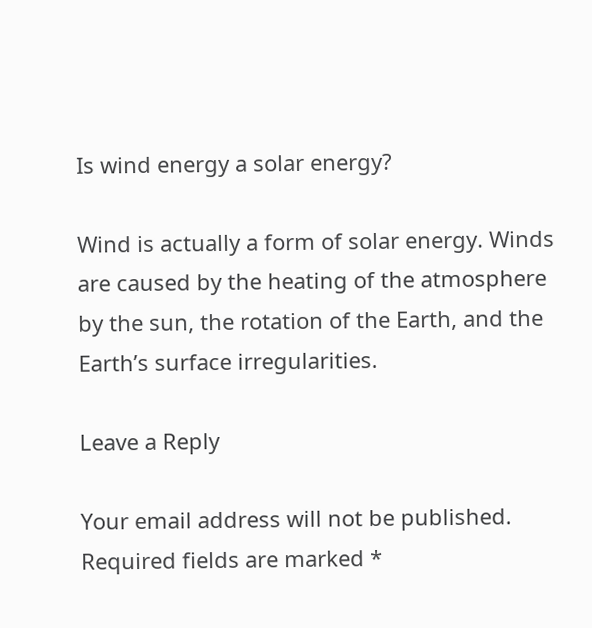Is wind energy a solar energy?

Wind is actually a form of solar energy. Winds are caused by the heating of the atmosphere by the sun, the rotation of the Earth, and the Earth’s surface irregularities.

Leave a Reply

Your email address will not be published. Required fields are marked *